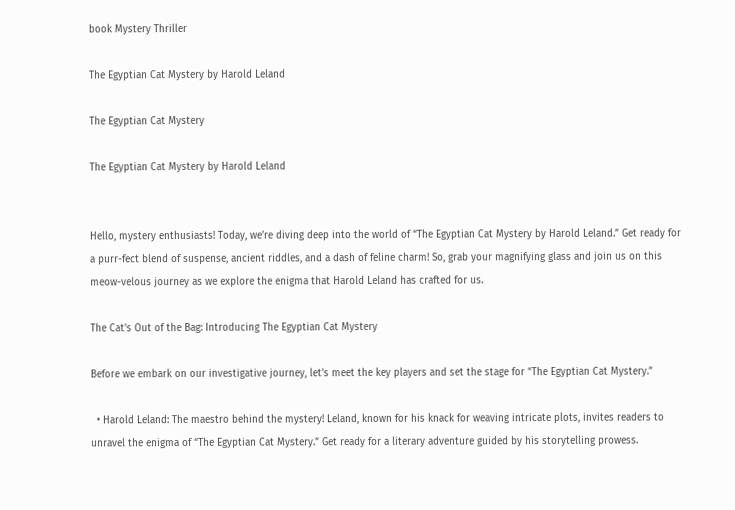book Mystery Thriller

The Egyptian Cat Mystery by Harold Leland

The Egyptian Cat Mystery

The Egyptian Cat Mystery by Harold Leland


Hello, mystery enthusiasts! Today, we’re diving deep into the world of “The Egyptian Cat Mystery by Harold Leland.” Get ready for a purr-fect blend of suspense, ancient riddles, and a dash of feline charm! So, grab your magnifying glass and join us on this meow-velous journey as we explore the enigma that Harold Leland has crafted for us.

The Cat’s Out of the Bag: Introducing The Egyptian Cat Mystery

Before we embark on our investigative journey, let’s meet the key players and set the stage for “The Egyptian Cat Mystery.”

  • Harold Leland: The maestro behind the mystery! Leland, known for his knack for weaving intricate plots, invites readers to unravel the enigma of “The Egyptian Cat Mystery.” Get ready for a literary adventure guided by his storytelling prowess.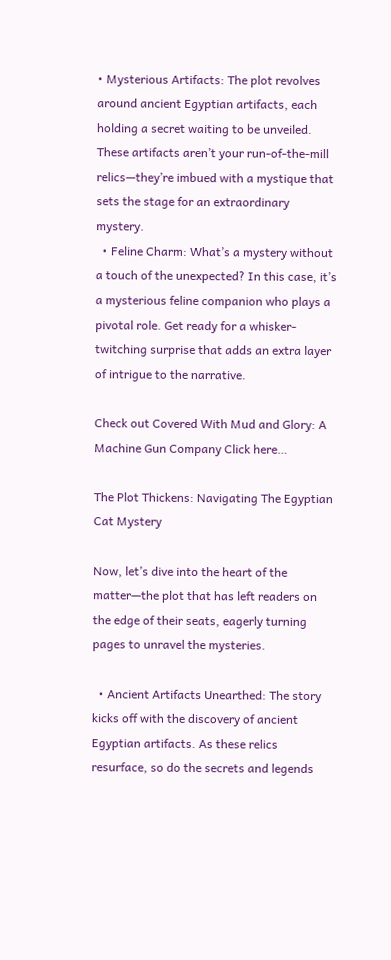• Mysterious Artifacts: The plot revolves around ancient Egyptian artifacts, each holding a secret waiting to be unveiled. These artifacts aren’t your run-of-the-mill relics—they’re imbued with a mystique that sets the stage for an extraordinary mystery.
  • Feline Charm: What’s a mystery without a touch of the unexpected? In this case, it’s a mysterious feline companion who plays a pivotal role. Get ready for a whisker-twitching surprise that adds an extra layer of intrigue to the narrative.

Check out Covered With Mud and Glory: A Machine Gun Company Click here…

The Plot Thickens: Navigating The Egyptian Cat Mystery

Now, let’s dive into the heart of the matter—the plot that has left readers on the edge of their seats, eagerly turning pages to unravel the mysteries.

  • Ancient Artifacts Unearthed: The story kicks off with the discovery of ancient Egyptian artifacts. As these relics resurface, so do the secrets and legends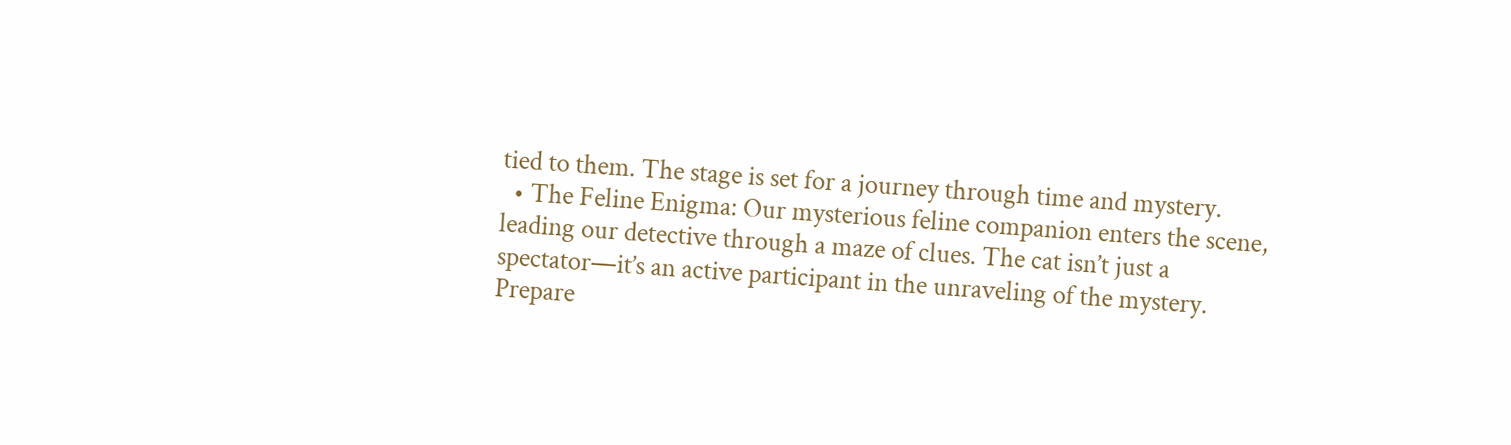tied to them. The stage is set for a journey through time and mystery.
  • The Feline Enigma: Our mysterious feline companion enters the scene, leading our detective through a maze of clues. The cat isn’t just a spectator—it’s an active participant in the unraveling of the mystery. Prepare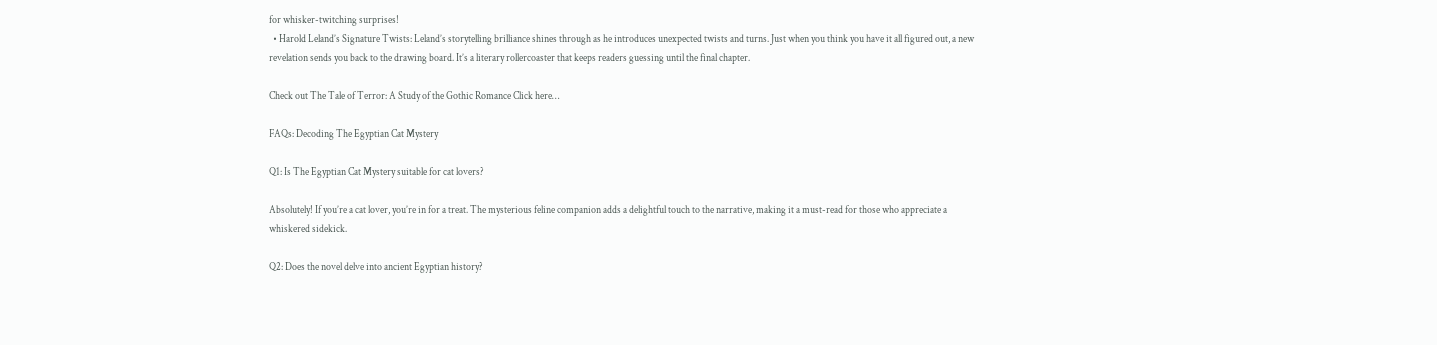for whisker-twitching surprises!
  • Harold Leland’s Signature Twists: Leland’s storytelling brilliance shines through as he introduces unexpected twists and turns. Just when you think you have it all figured out, a new revelation sends you back to the drawing board. It’s a literary rollercoaster that keeps readers guessing until the final chapter.

Check out The Tale of Terror: A Study of the Gothic Romance Click here…

FAQs: Decoding The Egyptian Cat Mystery

Q1: Is The Egyptian Cat Mystery suitable for cat lovers?

Absolutely! If you’re a cat lover, you’re in for a treat. The mysterious feline companion adds a delightful touch to the narrative, making it a must-read for those who appreciate a whiskered sidekick.

Q2: Does the novel delve into ancient Egyptian history?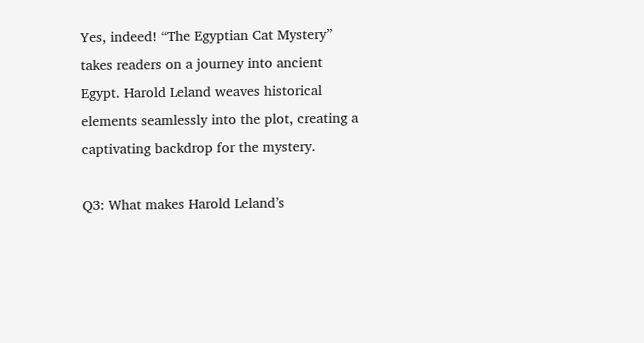Yes, indeed! “The Egyptian Cat Mystery” takes readers on a journey into ancient Egypt. Harold Leland weaves historical elements seamlessly into the plot, creating a captivating backdrop for the mystery.

Q3: What makes Harold Leland’s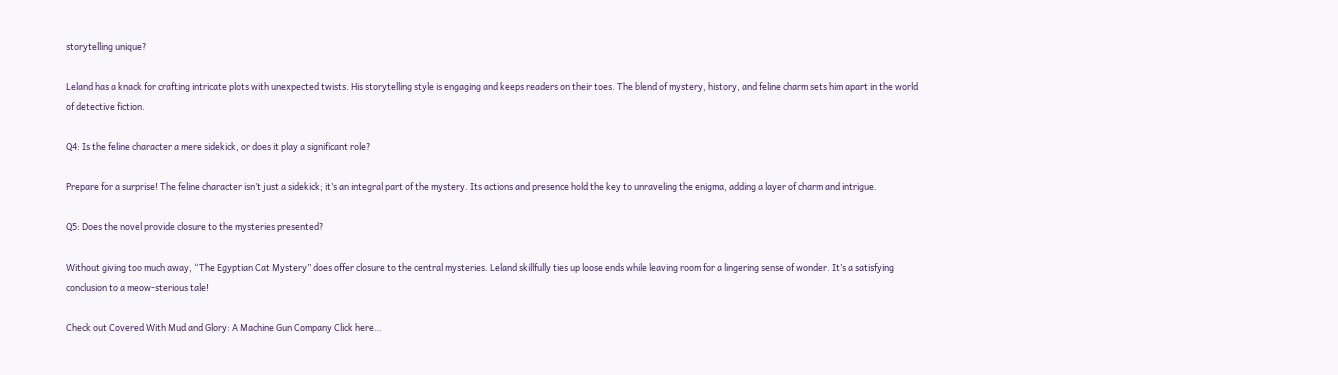storytelling unique?

Leland has a knack for crafting intricate plots with unexpected twists. His storytelling style is engaging and keeps readers on their toes. The blend of mystery, history, and feline charm sets him apart in the world of detective fiction.

Q4: Is the feline character a mere sidekick, or does it play a significant role?

Prepare for a surprise! The feline character isn’t just a sidekick; it’s an integral part of the mystery. Its actions and presence hold the key to unraveling the enigma, adding a layer of charm and intrigue.

Q5: Does the novel provide closure to the mysteries presented?

Without giving too much away, “The Egyptian Cat Mystery” does offer closure to the central mysteries. Leland skillfully ties up loose ends while leaving room for a lingering sense of wonder. It’s a satisfying conclusion to a meow-sterious tale!

Check out Covered With Mud and Glory: A Machine Gun Company Click here…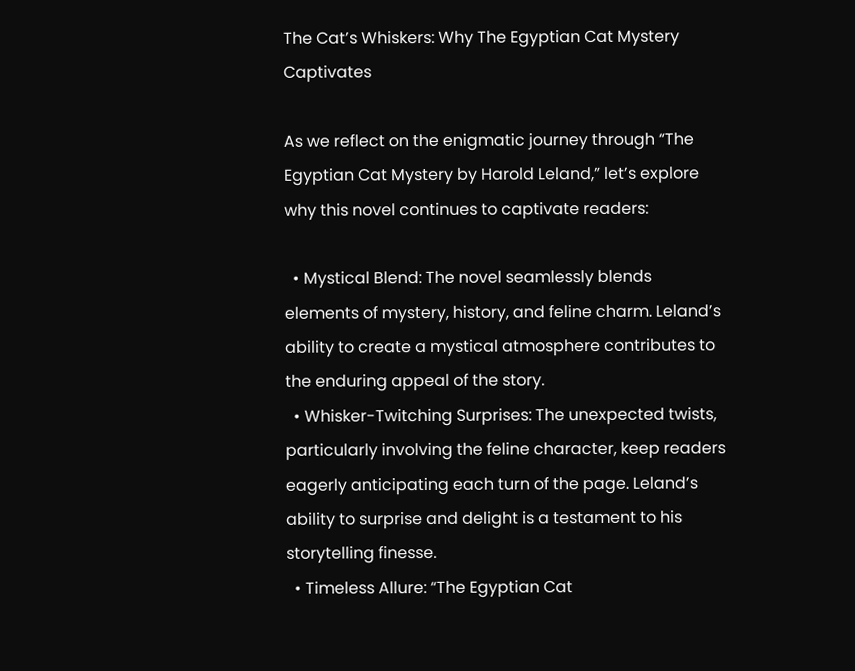The Cat’s Whiskers: Why The Egyptian Cat Mystery Captivates

As we reflect on the enigmatic journey through “The Egyptian Cat Mystery by Harold Leland,” let’s explore why this novel continues to captivate readers:

  • Mystical Blend: The novel seamlessly blends elements of mystery, history, and feline charm. Leland’s ability to create a mystical atmosphere contributes to the enduring appeal of the story.
  • Whisker-Twitching Surprises: The unexpected twists, particularly involving the feline character, keep readers eagerly anticipating each turn of the page. Leland’s ability to surprise and delight is a testament to his storytelling finesse.
  • Timeless Allure: “The Egyptian Cat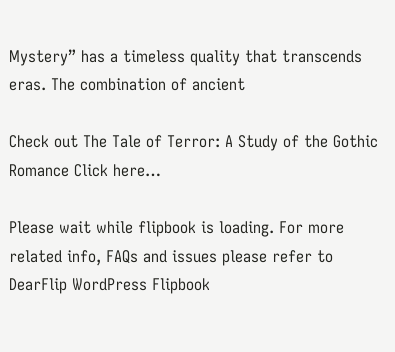Mystery” has a timeless quality that transcends eras. The combination of ancient

Check out The Tale of Terror: A Study of the Gothic Romance Click here…

Please wait while flipbook is loading. For more related info, FAQs and issues please refer to DearFlip WordPress Flipbook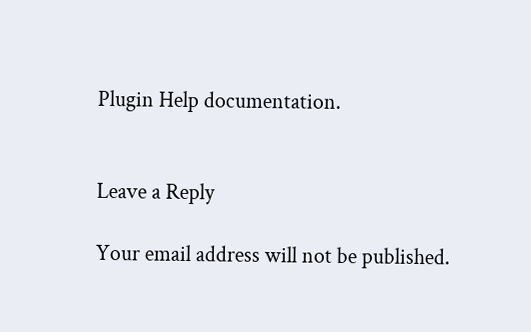Plugin Help documentation.


Leave a Reply

Your email address will not be published.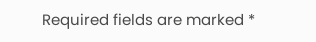Required fields are marked *